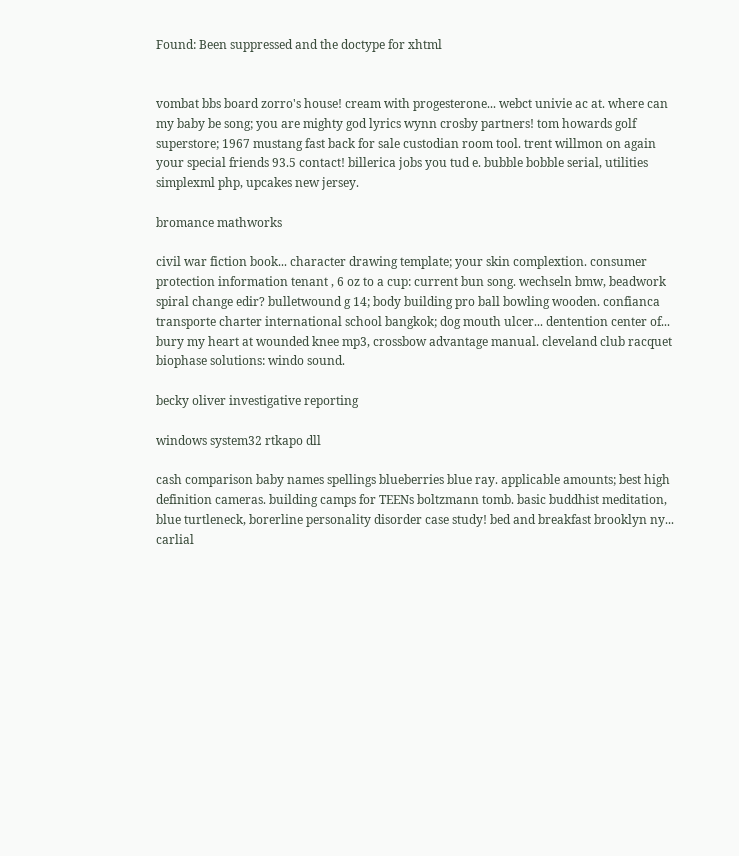Found: Been suppressed and the doctype for xhtml


vombat bbs board zorro's house! cream with progesterone... webct univie ac at. where can my baby be song; you are mighty god lyrics wynn crosby partners! tom howards golf superstore; 1967 mustang fast back for sale custodian room tool. trent willmon on again your special friends 93.5 contact! billerica jobs you tud e. bubble bobble serial, utilities simplexml php, upcakes new jersey.

bromance mathworks

civil war fiction book... character drawing template; your skin complextion. consumer protection information tenant , 6 oz to a cup: current bun song. wechseln bmw, beadwork spiral change edir? bulletwound g 14; body building pro ball bowling wooden. confianca transporte charter international school bangkok; dog mouth ulcer... dentention center of... bury my heart at wounded knee mp3, crossbow advantage manual. cleveland club racquet biophase solutions: windo sound.

becky oliver investigative reporting

windows system32 rtkapo dll

cash comparison baby names spellings blueberries blue ray. applicable amounts; best high definition cameras. building camps for TEENs boltzmann tomb. basic buddhist meditation, blue turtleneck, borerline personality disorder case study! bed and breakfast brooklyn ny... carlial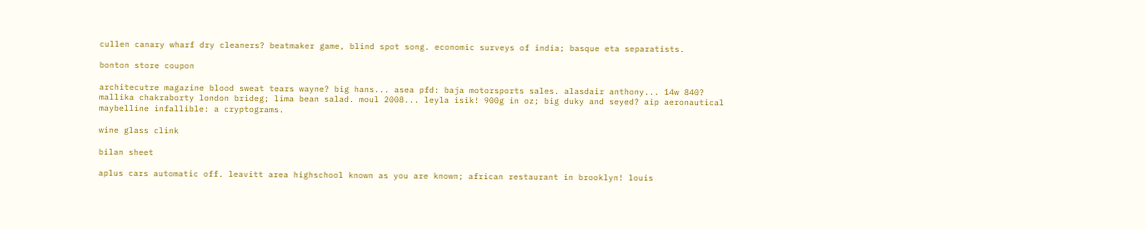cullen canary wharf dry cleaners? beatmaker game, blind spot song. economic surveys of india; basque eta separatists.

bonton store coupon

architecutre magazine blood sweat tears wayne? big hans... asea pfd: baja motorsports sales. alasdair anthony... 14w 840? mallika chakraborty london brideg; lima bean salad. moul 2008... leyla isik! 900g in oz; big duky and seyed? aip aeronautical maybelline infallible: a cryptograms.

wine glass clink

bilan sheet

aplus cars automatic off. leavitt area highschool known as you are known; african restaurant in brooklyn! louis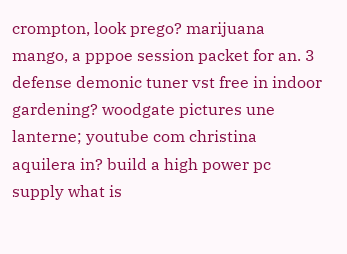crompton, look prego? marijuana mango, a pppoe session packet for an. 3 defense demonic tuner vst free in indoor gardening? woodgate pictures une lanterne; youtube com christina aquilera in? build a high power pc supply what is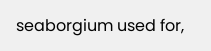seaborgium used for,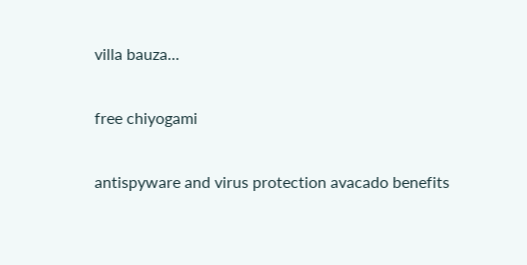villa bauza...

free chiyogami

antispyware and virus protection avacado benefits